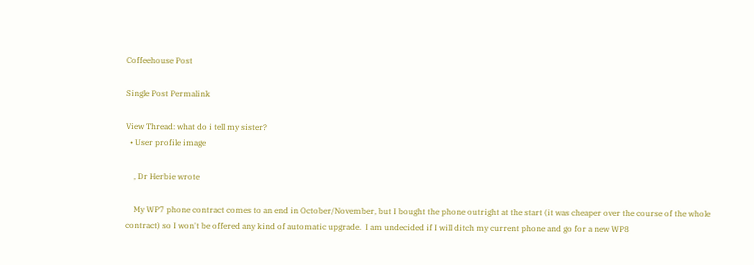Coffeehouse Post

Single Post Permalink

View Thread: what do i tell my sister?
  • User profile image

    , Dr Herbie wrote

    My WP7 phone contract comes to an end in October/November, but I bought the phone outright at the start (it was cheaper over the course of the whole contract) so I won't be offered any kind of automatic upgrade.  I am undecided if I will ditch my current phone and go for a new WP8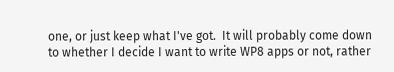one, or just keep what I've got.  It will probably come down to whether I decide I want to write WP8 apps or not, rather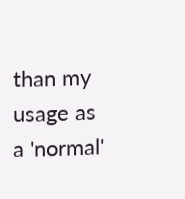than my usage as a 'normal'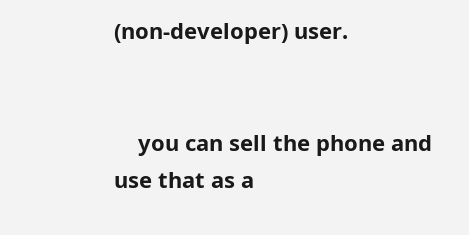(non-developer) user.


    you can sell the phone and use that as a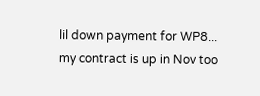lil down payment for WP8... my contract is up in Nov too